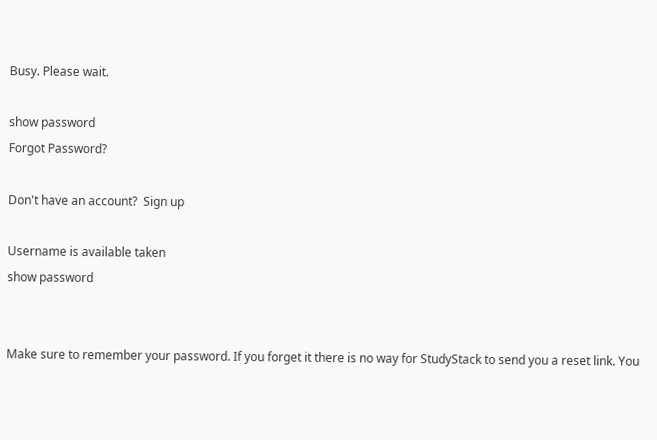Busy. Please wait.

show password
Forgot Password?

Don't have an account?  Sign up

Username is available taken
show password


Make sure to remember your password. If you forget it there is no way for StudyStack to send you a reset link. You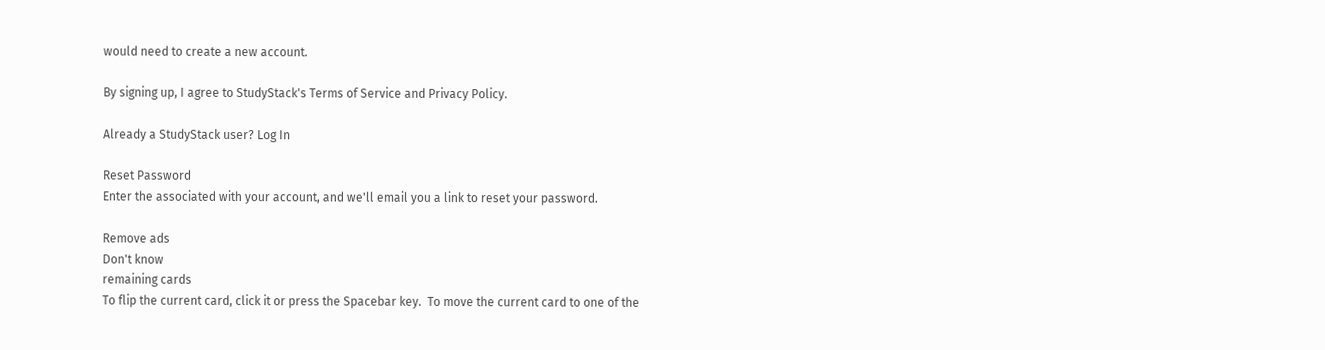would need to create a new account.

By signing up, I agree to StudyStack's Terms of Service and Privacy Policy.

Already a StudyStack user? Log In

Reset Password
Enter the associated with your account, and we'll email you a link to reset your password.

Remove ads
Don't know
remaining cards
To flip the current card, click it or press the Spacebar key.  To move the current card to one of the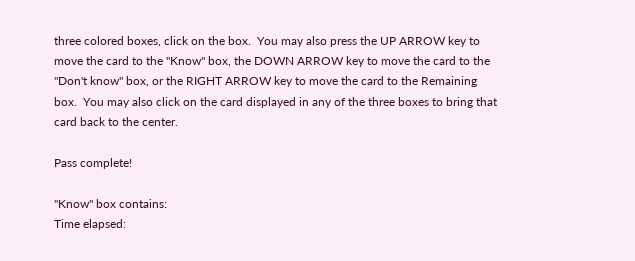three colored boxes, click on the box.  You may also press the UP ARROW key to move the card to the "Know" box, the DOWN ARROW key to move the card to the "Don't know" box, or the RIGHT ARROW key to move the card to the Remaining box.  You may also click on the card displayed in any of the three boxes to bring that card back to the center.

Pass complete!

"Know" box contains:
Time elapsed: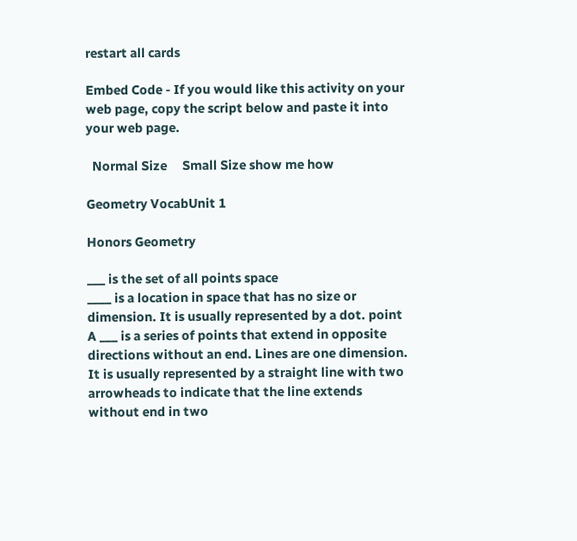restart all cards

Embed Code - If you would like this activity on your web page, copy the script below and paste it into your web page.

  Normal Size     Small Size show me how

Geometry VocabUnit 1

Honors Geometry

___ is the set of all points space
____ is a location in space that has no size or dimension. It is usually represented by a dot. point
A ___ is a series of points that extend in opposite directions without an end. Lines are one dimension. It is usually represented by a straight line with two arrowheads to indicate that the line extends without end in two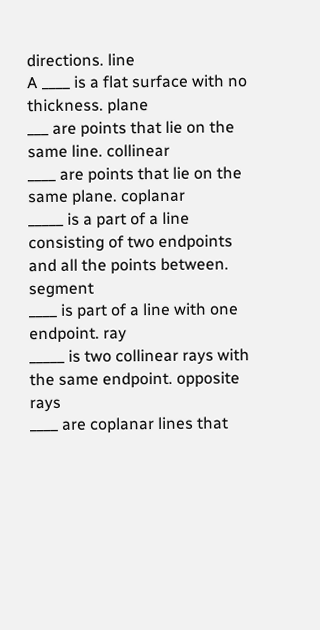directions. line
A ____ is a flat surface with no thickness. plane
___ are points that lie on the same line. collinear
____ are points that lie on the same plane. coplanar
_____ is a part of a line consisting of two endpoints and all the points between. segment
____ is part of a line with one endpoint. ray
_____ is two collinear rays with the same endpoint. opposite rays
____ are coplanar lines that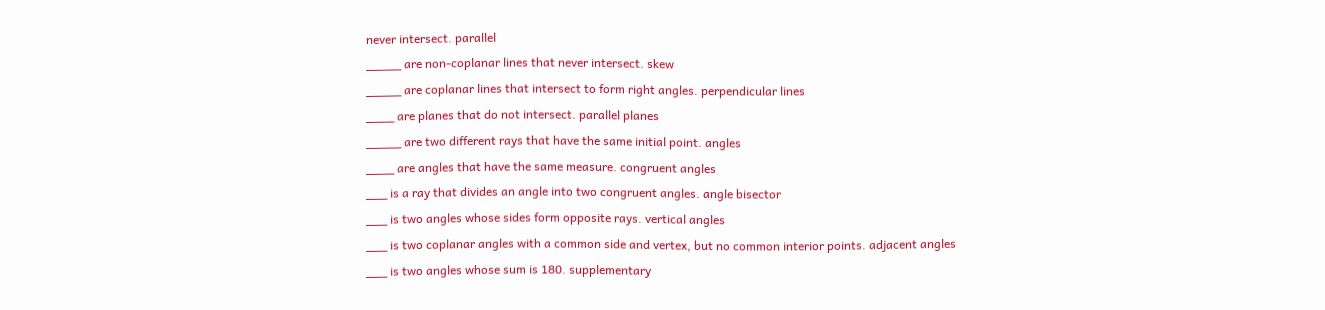never intersect. parallel
_____ are non-coplanar lines that never intersect. skew
_____ are coplanar lines that intersect to form right angles. perpendicular lines
____ are planes that do not intersect. parallel planes
_____ are two different rays that have the same initial point. angles
____ are angles that have the same measure. congruent angles
___ is a ray that divides an angle into two congruent angles. angle bisector
___ is two angles whose sides form opposite rays. vertical angles
___ is two coplanar angles with a common side and vertex, but no common interior points. adjacent angles
___ is two angles whose sum is 180. supplementary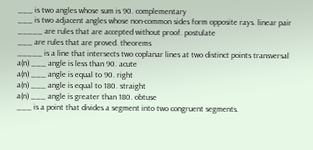___ is two angles whose sum is 90. complementary
___ is two adjacent angles whose non-common sides form opposite rays. linear pair
_____ are rules that are accepted without proof. postulate
___ are rules that are proved. theorems
_____ is a line that intersects two coplanar lines at two distinct points transversal
a(n) ___ angle is less than 90. acute
a(n) ___ angle is equal to 90. right
a(n) ___ angle is equal to 180. straight
a(n) ___ angle is greater than 180. obtuse
___ is a point that divides a segment into two congruent segments.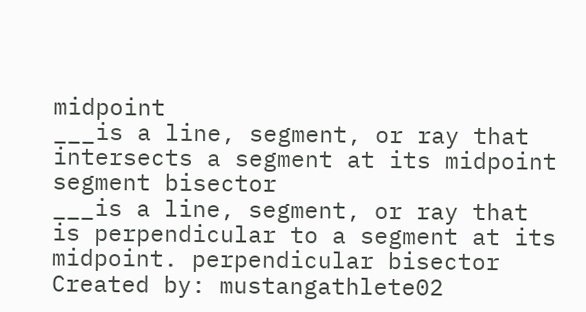midpoint
___is a line, segment, or ray that intersects a segment at its midpoint segment bisector
___is a line, segment, or ray that is perpendicular to a segment at its midpoint. perpendicular bisector
Created by: mustangathlete02